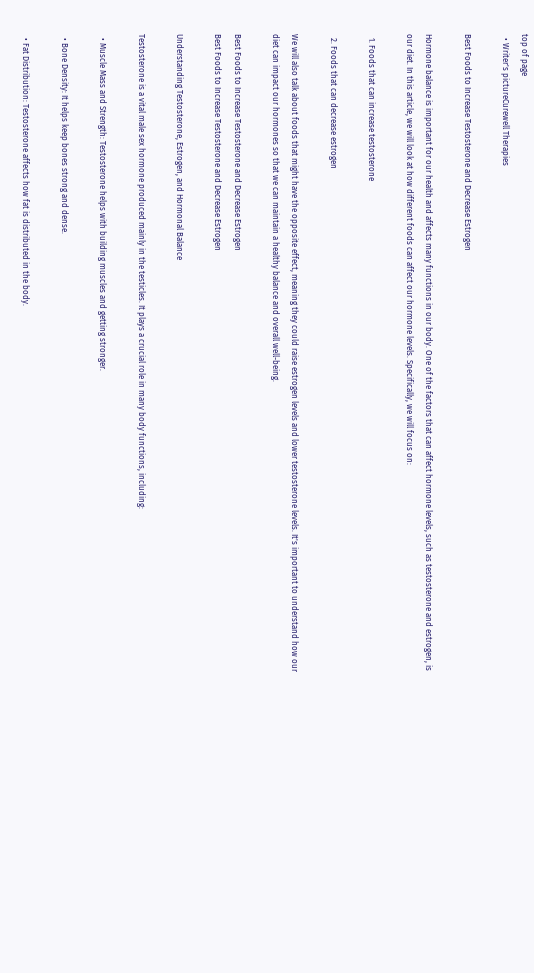top of page
  • Writer's pictureCurewell Therapies

Best Foods to Increase Testosterone and Decrease Estrogen

Hormone balance is important for our health and affects many functions in our body. One of the factors that can affect hormone levels, such as testosterone and estrogen, is our diet. In this article, we will look at how different foods can affect our hormone levels. Specifically, we will focus on:

  1. Foods that can increase testosterone

  2. Foods that can decrease estrogen

We will also talk about foods that might have the opposite effect, meaning they could raise estrogen levels and lower testosterone levels. It's important to understand how our diet can impact our hormones so that we can maintain a healthy balance and overall well-being.

Best Foods to Increase Testosterone and Decrease Estrogen
Best Foods to Increase Testosterone and Decrease Estrogen

Understanding Testosterone, Estrogen, and Hormonal Balance

Testosterone is a vital male sex hormone produced mainly in the testicles. It plays a crucial role in many body functions, including:

  • Muscle Mass and Strength: Testosterone helps with building muscles and getting stronger.

  • Bone Density: It helps keep bones strong and dense.

  • Fat Distribution: Testosterone affects how fat is distributed in the body.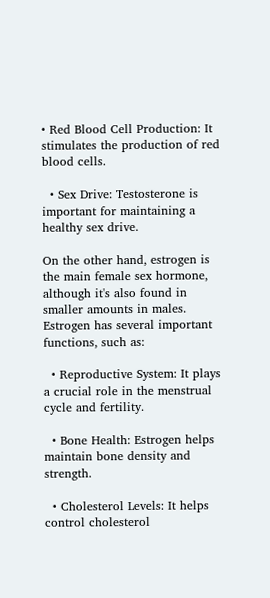• Red Blood Cell Production: It stimulates the production of red blood cells.

  • Sex Drive: Testosterone is important for maintaining a healthy sex drive.

On the other hand, estrogen is the main female sex hormone, although it's also found in smaller amounts in males. Estrogen has several important functions, such as:

  • Reproductive System: It plays a crucial role in the menstrual cycle and fertility.

  • Bone Health: Estrogen helps maintain bone density and strength.

  • Cholesterol Levels: It helps control cholesterol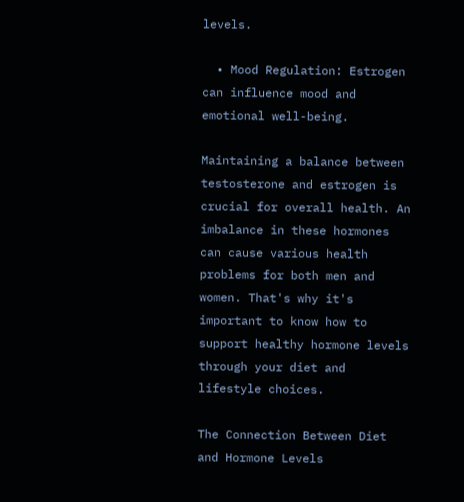levels.

  • Mood Regulation: Estrogen can influence mood and emotional well-being.

Maintaining a balance between testosterone and estrogen is crucial for overall health. An imbalance in these hormones can cause various health problems for both men and women. That's why it's important to know how to support healthy hormone levels through your diet and lifestyle choices.

The Connection Between Diet and Hormone Levels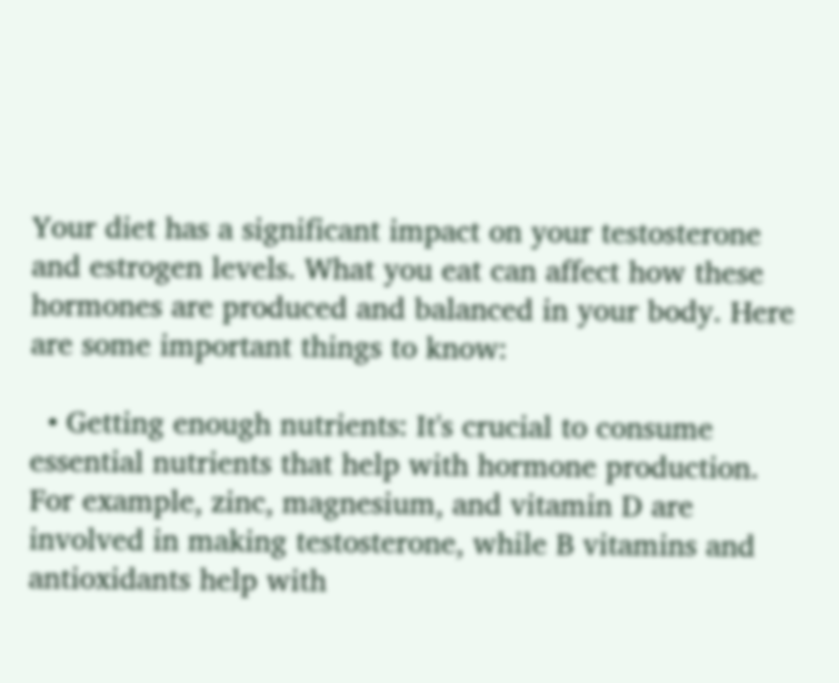Your diet has a significant impact on your testosterone and estrogen levels. What you eat can affect how these hormones are produced and balanced in your body. Here are some important things to know:

  • Getting enough nutrients: It's crucial to consume essential nutrients that help with hormone production. For example, zinc, magnesium, and vitamin D are involved in making testosterone, while B vitamins and antioxidants help with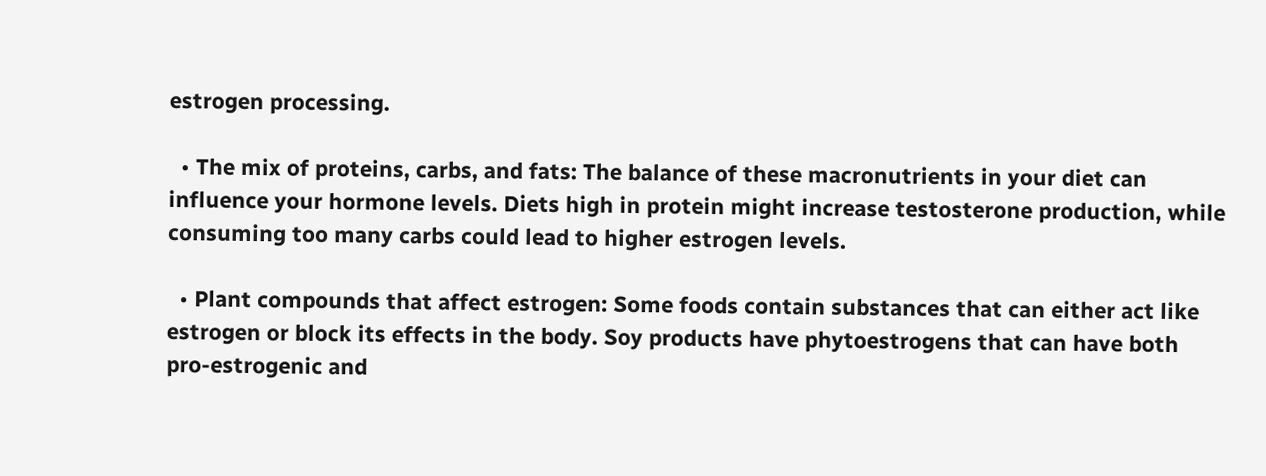estrogen processing.

  • The mix of proteins, carbs, and fats: The balance of these macronutrients in your diet can influence your hormone levels. Diets high in protein might increase testosterone production, while consuming too many carbs could lead to higher estrogen levels.

  • Plant compounds that affect estrogen: Some foods contain substances that can either act like estrogen or block its effects in the body. Soy products have phytoestrogens that can have both pro-estrogenic and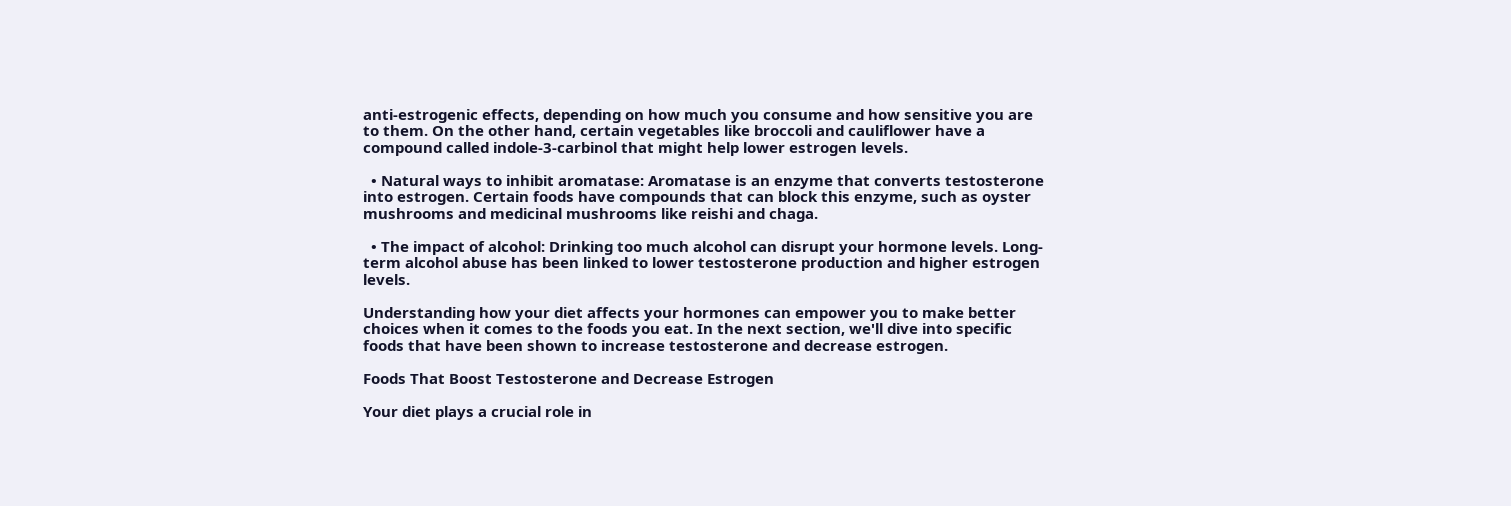anti-estrogenic effects, depending on how much you consume and how sensitive you are to them. On the other hand, certain vegetables like broccoli and cauliflower have a compound called indole-3-carbinol that might help lower estrogen levels.

  • Natural ways to inhibit aromatase: Aromatase is an enzyme that converts testosterone into estrogen. Certain foods have compounds that can block this enzyme, such as oyster mushrooms and medicinal mushrooms like reishi and chaga.

  • The impact of alcohol: Drinking too much alcohol can disrupt your hormone levels. Long-term alcohol abuse has been linked to lower testosterone production and higher estrogen levels.

Understanding how your diet affects your hormones can empower you to make better choices when it comes to the foods you eat. In the next section, we'll dive into specific foods that have been shown to increase testosterone and decrease estrogen.

Foods That Boost Testosterone and Decrease Estrogen

Your diet plays a crucial role in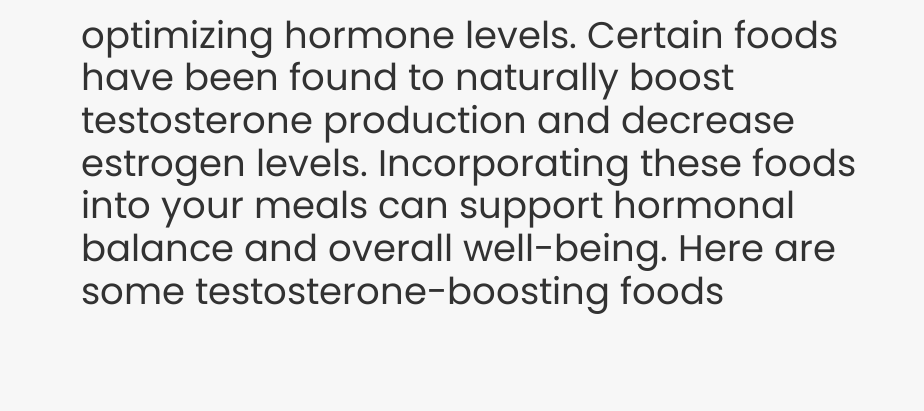optimizing hormone levels. Certain foods have been found to naturally boost testosterone production and decrease estrogen levels. Incorporating these foods into your meals can support hormonal balance and overall well-being. Here are some testosterone-boosting foods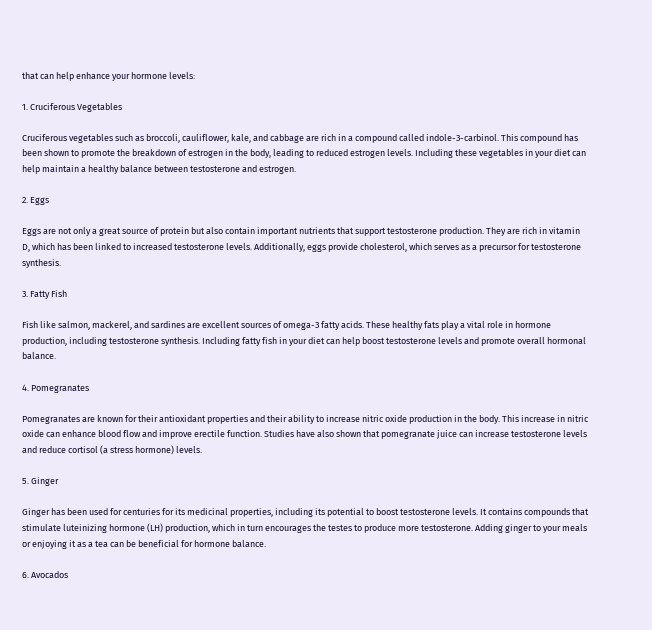that can help enhance your hormone levels:

1. Cruciferous Vegetables

Cruciferous vegetables such as broccoli, cauliflower, kale, and cabbage are rich in a compound called indole-3-carbinol. This compound has been shown to promote the breakdown of estrogen in the body, leading to reduced estrogen levels. Including these vegetables in your diet can help maintain a healthy balance between testosterone and estrogen.

2. Eggs

Eggs are not only a great source of protein but also contain important nutrients that support testosterone production. They are rich in vitamin D, which has been linked to increased testosterone levels. Additionally, eggs provide cholesterol, which serves as a precursor for testosterone synthesis.

3. Fatty Fish

Fish like salmon, mackerel, and sardines are excellent sources of omega-3 fatty acids. These healthy fats play a vital role in hormone production, including testosterone synthesis. Including fatty fish in your diet can help boost testosterone levels and promote overall hormonal balance.

4. Pomegranates

Pomegranates are known for their antioxidant properties and their ability to increase nitric oxide production in the body. This increase in nitric oxide can enhance blood flow and improve erectile function. Studies have also shown that pomegranate juice can increase testosterone levels and reduce cortisol (a stress hormone) levels.

5. Ginger

Ginger has been used for centuries for its medicinal properties, including its potential to boost testosterone levels. It contains compounds that stimulate luteinizing hormone (LH) production, which in turn encourages the testes to produce more testosterone. Adding ginger to your meals or enjoying it as a tea can be beneficial for hormone balance.

6. Avocados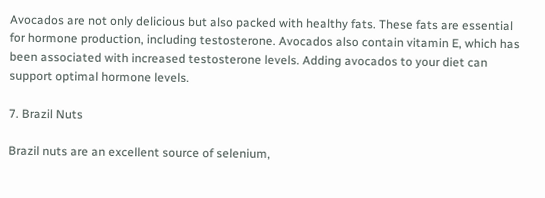Avocados are not only delicious but also packed with healthy fats. These fats are essential for hormone production, including testosterone. Avocados also contain vitamin E, which has been associated with increased testosterone levels. Adding avocados to your diet can support optimal hormone levels.

7. Brazil Nuts

Brazil nuts are an excellent source of selenium,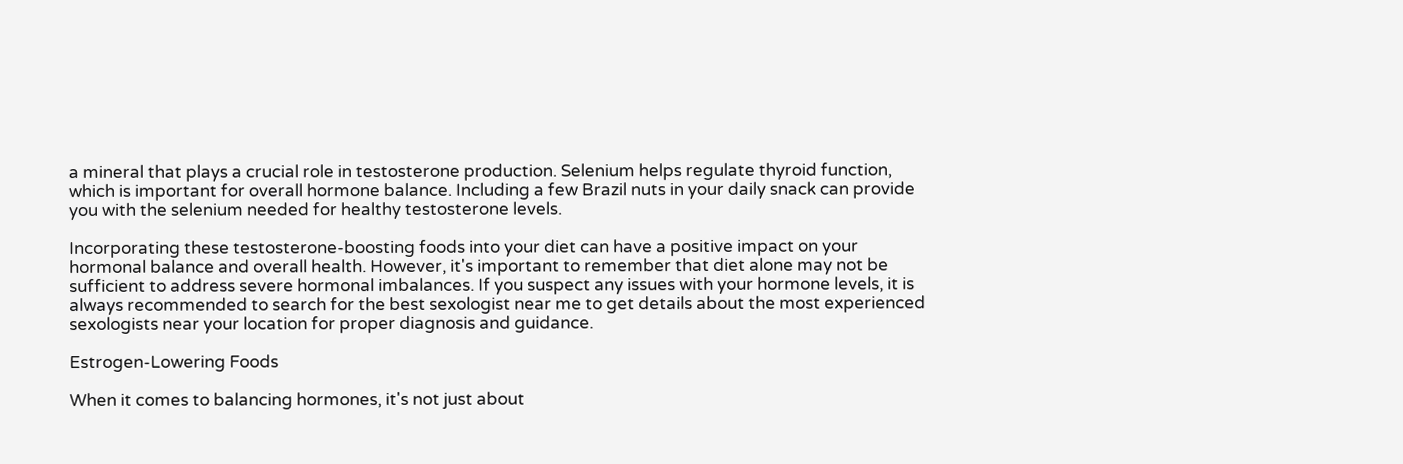a mineral that plays a crucial role in testosterone production. Selenium helps regulate thyroid function, which is important for overall hormone balance. Including a few Brazil nuts in your daily snack can provide you with the selenium needed for healthy testosterone levels.

Incorporating these testosterone-boosting foods into your diet can have a positive impact on your hormonal balance and overall health. However, it's important to remember that diet alone may not be sufficient to address severe hormonal imbalances. If you suspect any issues with your hormone levels, it is always recommended to search for the best sexologist near me to get details about the most experienced sexologists near your location for proper diagnosis and guidance.

Estrogen-Lowering Foods

When it comes to balancing hormones, it's not just about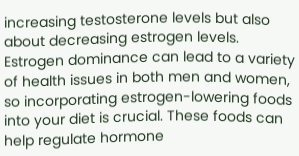increasing testosterone levels but also about decreasing estrogen levels. Estrogen dominance can lead to a variety of health issues in both men and women, so incorporating estrogen-lowering foods into your diet is crucial. These foods can help regulate hormone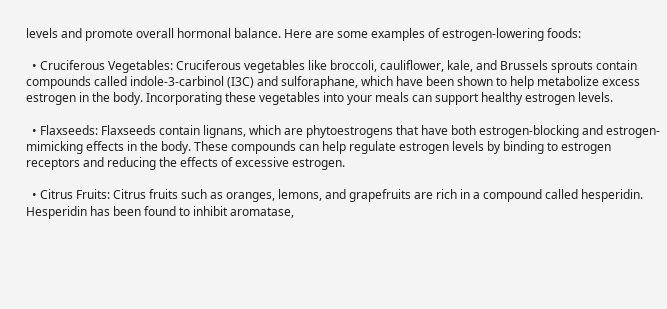levels and promote overall hormonal balance. Here are some examples of estrogen-lowering foods:

  • Cruciferous Vegetables: Cruciferous vegetables like broccoli, cauliflower, kale, and Brussels sprouts contain compounds called indole-3-carbinol (I3C) and sulforaphane, which have been shown to help metabolize excess estrogen in the body. Incorporating these vegetables into your meals can support healthy estrogen levels.

  • Flaxseeds: Flaxseeds contain lignans, which are phytoestrogens that have both estrogen-blocking and estrogen-mimicking effects in the body. These compounds can help regulate estrogen levels by binding to estrogen receptors and reducing the effects of excessive estrogen.

  • Citrus Fruits: Citrus fruits such as oranges, lemons, and grapefruits are rich in a compound called hesperidin. Hesperidin has been found to inhibit aromatase,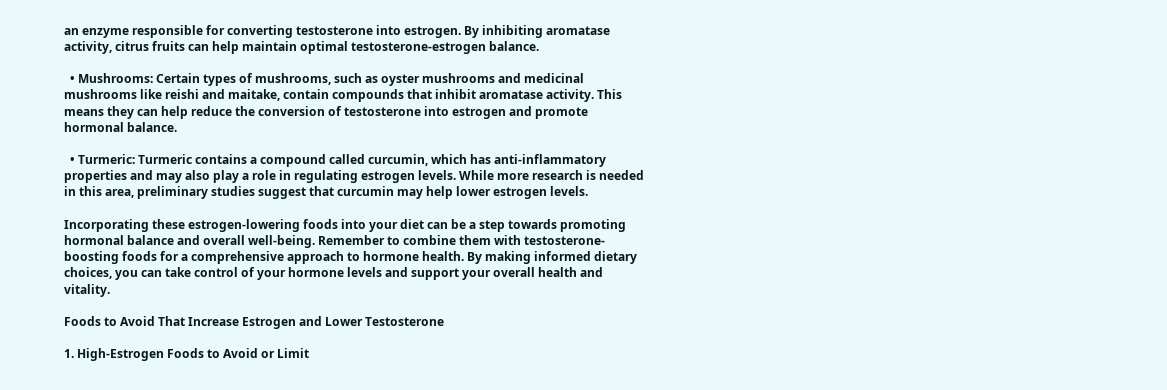an enzyme responsible for converting testosterone into estrogen. By inhibiting aromatase activity, citrus fruits can help maintain optimal testosterone-estrogen balance.

  • Mushrooms: Certain types of mushrooms, such as oyster mushrooms and medicinal mushrooms like reishi and maitake, contain compounds that inhibit aromatase activity. This means they can help reduce the conversion of testosterone into estrogen and promote hormonal balance.

  • Turmeric: Turmeric contains a compound called curcumin, which has anti-inflammatory properties and may also play a role in regulating estrogen levels. While more research is needed in this area, preliminary studies suggest that curcumin may help lower estrogen levels.

Incorporating these estrogen-lowering foods into your diet can be a step towards promoting hormonal balance and overall well-being. Remember to combine them with testosterone-boosting foods for a comprehensive approach to hormone health. By making informed dietary choices, you can take control of your hormone levels and support your overall health and vitality.

Foods to Avoid That Increase Estrogen and Lower Testosterone

1. High-Estrogen Foods to Avoid or Limit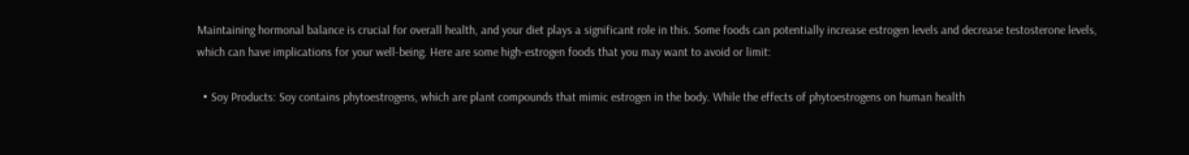Maintaining hormonal balance is crucial for overall health, and your diet plays a significant role in this. Some foods can potentially increase estrogen levels and decrease testosterone levels, which can have implications for your well-being. Here are some high-estrogen foods that you may want to avoid or limit:

  • Soy Products: Soy contains phytoestrogens, which are plant compounds that mimic estrogen in the body. While the effects of phytoestrogens on human health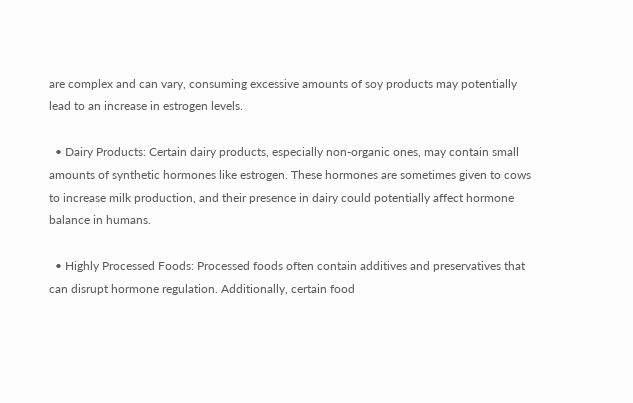are complex and can vary, consuming excessive amounts of soy products may potentially lead to an increase in estrogen levels.

  • Dairy Products: Certain dairy products, especially non-organic ones, may contain small amounts of synthetic hormones like estrogen. These hormones are sometimes given to cows to increase milk production, and their presence in dairy could potentially affect hormone balance in humans.

  • Highly Processed Foods: Processed foods often contain additives and preservatives that can disrupt hormone regulation. Additionally, certain food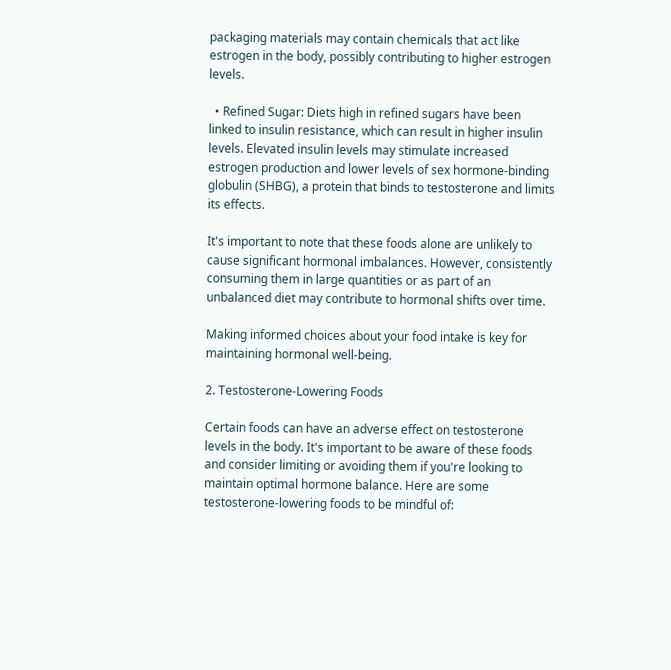packaging materials may contain chemicals that act like estrogen in the body, possibly contributing to higher estrogen levels.

  • Refined Sugar: Diets high in refined sugars have been linked to insulin resistance, which can result in higher insulin levels. Elevated insulin levels may stimulate increased estrogen production and lower levels of sex hormone-binding globulin (SHBG), a protein that binds to testosterone and limits its effects.

It's important to note that these foods alone are unlikely to cause significant hormonal imbalances. However, consistently consuming them in large quantities or as part of an unbalanced diet may contribute to hormonal shifts over time.

Making informed choices about your food intake is key for maintaining hormonal well-being.

2. Testosterone-Lowering Foods

Certain foods can have an adverse effect on testosterone levels in the body. It's important to be aware of these foods and consider limiting or avoiding them if you're looking to maintain optimal hormone balance. Here are some testosterone-lowering foods to be mindful of: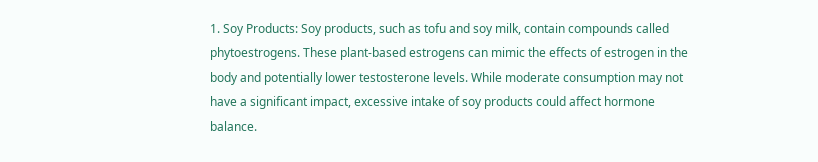1. Soy Products: Soy products, such as tofu and soy milk, contain compounds called phytoestrogens. These plant-based estrogens can mimic the effects of estrogen in the body and potentially lower testosterone levels. While moderate consumption may not have a significant impact, excessive intake of soy products could affect hormone balance.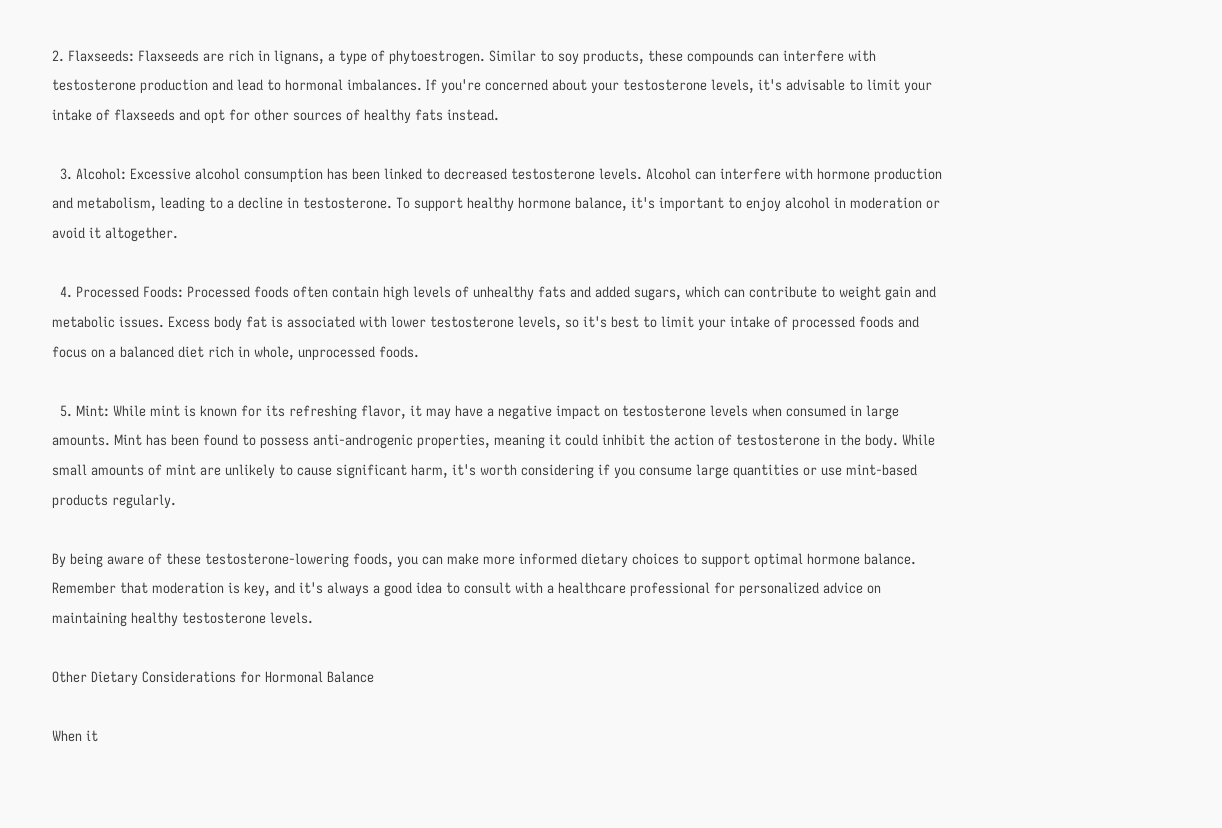2. Flaxseeds: Flaxseeds are rich in lignans, a type of phytoestrogen. Similar to soy products, these compounds can interfere with testosterone production and lead to hormonal imbalances. If you're concerned about your testosterone levels, it's advisable to limit your intake of flaxseeds and opt for other sources of healthy fats instead.

  3. Alcohol: Excessive alcohol consumption has been linked to decreased testosterone levels. Alcohol can interfere with hormone production and metabolism, leading to a decline in testosterone. To support healthy hormone balance, it's important to enjoy alcohol in moderation or avoid it altogether.

  4. Processed Foods: Processed foods often contain high levels of unhealthy fats and added sugars, which can contribute to weight gain and metabolic issues. Excess body fat is associated with lower testosterone levels, so it's best to limit your intake of processed foods and focus on a balanced diet rich in whole, unprocessed foods.

  5. Mint: While mint is known for its refreshing flavor, it may have a negative impact on testosterone levels when consumed in large amounts. Mint has been found to possess anti-androgenic properties, meaning it could inhibit the action of testosterone in the body. While small amounts of mint are unlikely to cause significant harm, it's worth considering if you consume large quantities or use mint-based products regularly.

By being aware of these testosterone-lowering foods, you can make more informed dietary choices to support optimal hormone balance. Remember that moderation is key, and it's always a good idea to consult with a healthcare professional for personalized advice on maintaining healthy testosterone levels.

Other Dietary Considerations for Hormonal Balance

When it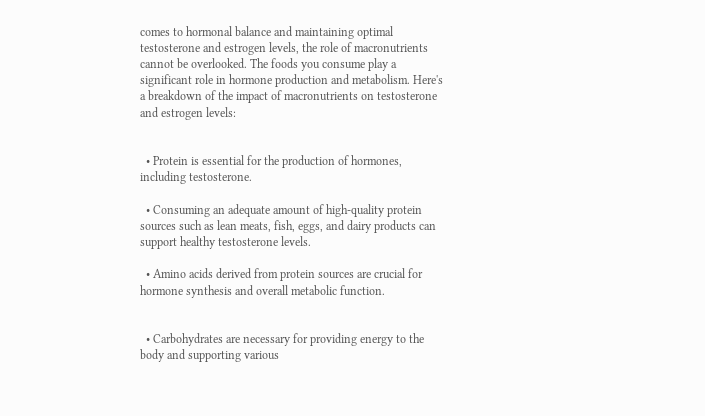comes to hormonal balance and maintaining optimal testosterone and estrogen levels, the role of macronutrients cannot be overlooked. The foods you consume play a significant role in hormone production and metabolism. Here's a breakdown of the impact of macronutrients on testosterone and estrogen levels:


  • Protein is essential for the production of hormones, including testosterone.

  • Consuming an adequate amount of high-quality protein sources such as lean meats, fish, eggs, and dairy products can support healthy testosterone levels.

  • Amino acids derived from protein sources are crucial for hormone synthesis and overall metabolic function.


  • Carbohydrates are necessary for providing energy to the body and supporting various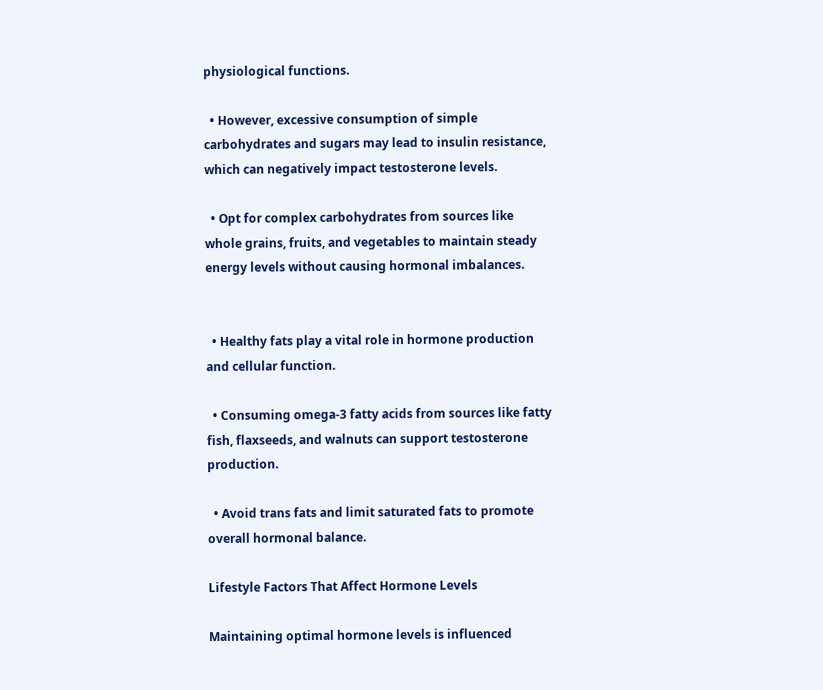physiological functions.

  • However, excessive consumption of simple carbohydrates and sugars may lead to insulin resistance, which can negatively impact testosterone levels.

  • Opt for complex carbohydrates from sources like whole grains, fruits, and vegetables to maintain steady energy levels without causing hormonal imbalances.


  • Healthy fats play a vital role in hormone production and cellular function.

  • Consuming omega-3 fatty acids from sources like fatty fish, flaxseeds, and walnuts can support testosterone production.

  • Avoid trans fats and limit saturated fats to promote overall hormonal balance.

Lifestyle Factors That Affect Hormone Levels

Maintaining optimal hormone levels is influenced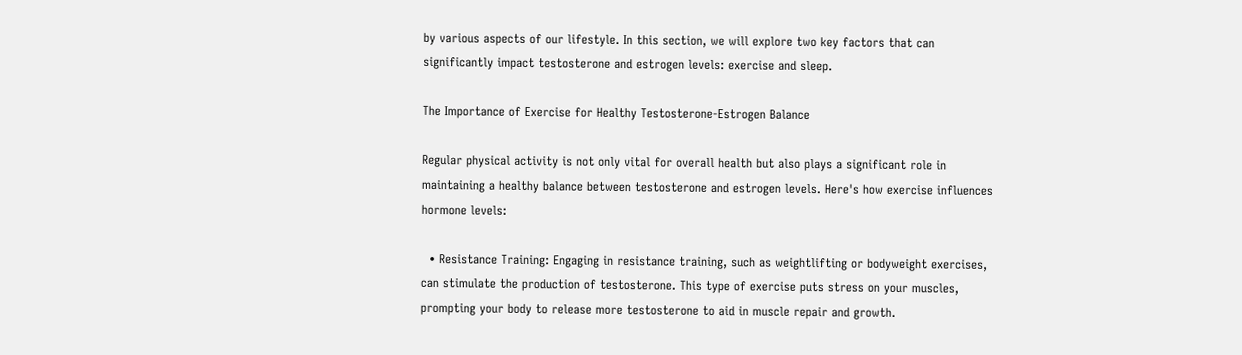by various aspects of our lifestyle. In this section, we will explore two key factors that can significantly impact testosterone and estrogen levels: exercise and sleep.

The Importance of Exercise for Healthy Testosterone-Estrogen Balance

Regular physical activity is not only vital for overall health but also plays a significant role in maintaining a healthy balance between testosterone and estrogen levels. Here's how exercise influences hormone levels:

  • Resistance Training: Engaging in resistance training, such as weightlifting or bodyweight exercises, can stimulate the production of testosterone. This type of exercise puts stress on your muscles, prompting your body to release more testosterone to aid in muscle repair and growth.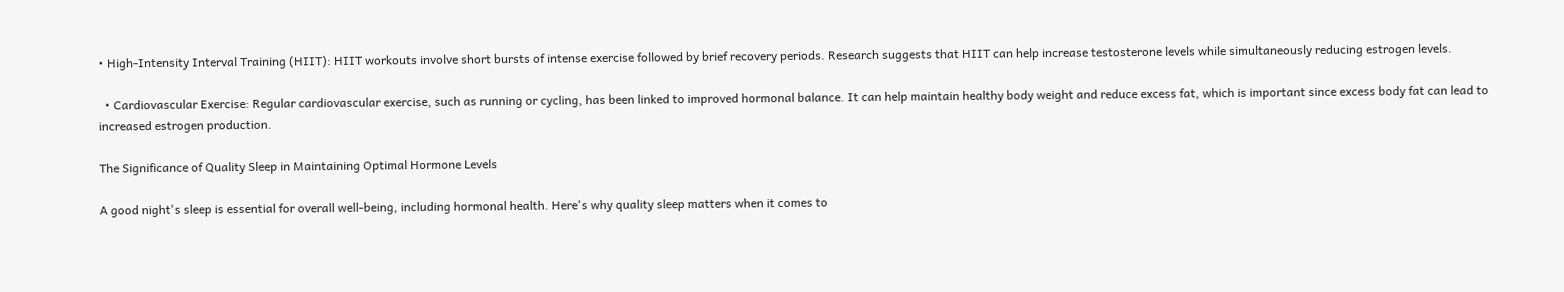• High-Intensity Interval Training (HIIT): HIIT workouts involve short bursts of intense exercise followed by brief recovery periods. Research suggests that HIIT can help increase testosterone levels while simultaneously reducing estrogen levels.

  • Cardiovascular Exercise: Regular cardiovascular exercise, such as running or cycling, has been linked to improved hormonal balance. It can help maintain healthy body weight and reduce excess fat, which is important since excess body fat can lead to increased estrogen production.

The Significance of Quality Sleep in Maintaining Optimal Hormone Levels

A good night's sleep is essential for overall well-being, including hormonal health. Here's why quality sleep matters when it comes to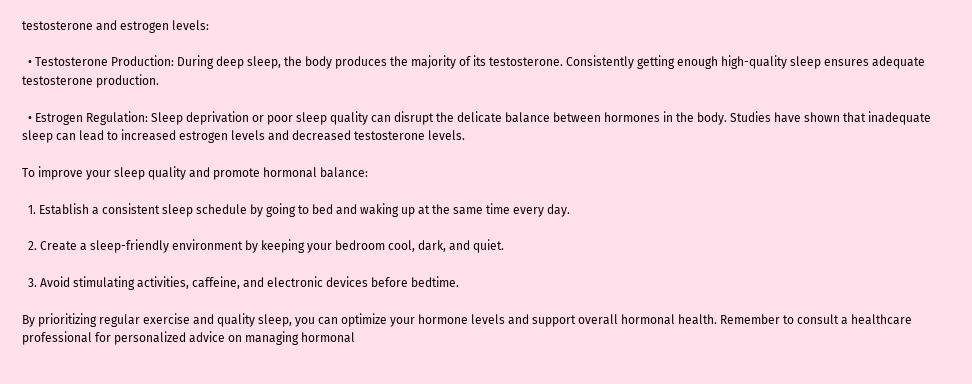testosterone and estrogen levels:

  • Testosterone Production: During deep sleep, the body produces the majority of its testosterone. Consistently getting enough high-quality sleep ensures adequate testosterone production.

  • Estrogen Regulation: Sleep deprivation or poor sleep quality can disrupt the delicate balance between hormones in the body. Studies have shown that inadequate sleep can lead to increased estrogen levels and decreased testosterone levels.

To improve your sleep quality and promote hormonal balance:

  1. Establish a consistent sleep schedule by going to bed and waking up at the same time every day.

  2. Create a sleep-friendly environment by keeping your bedroom cool, dark, and quiet.

  3. Avoid stimulating activities, caffeine, and electronic devices before bedtime.

By prioritizing regular exercise and quality sleep, you can optimize your hormone levels and support overall hormonal health. Remember to consult a healthcare professional for personalized advice on managing hormonal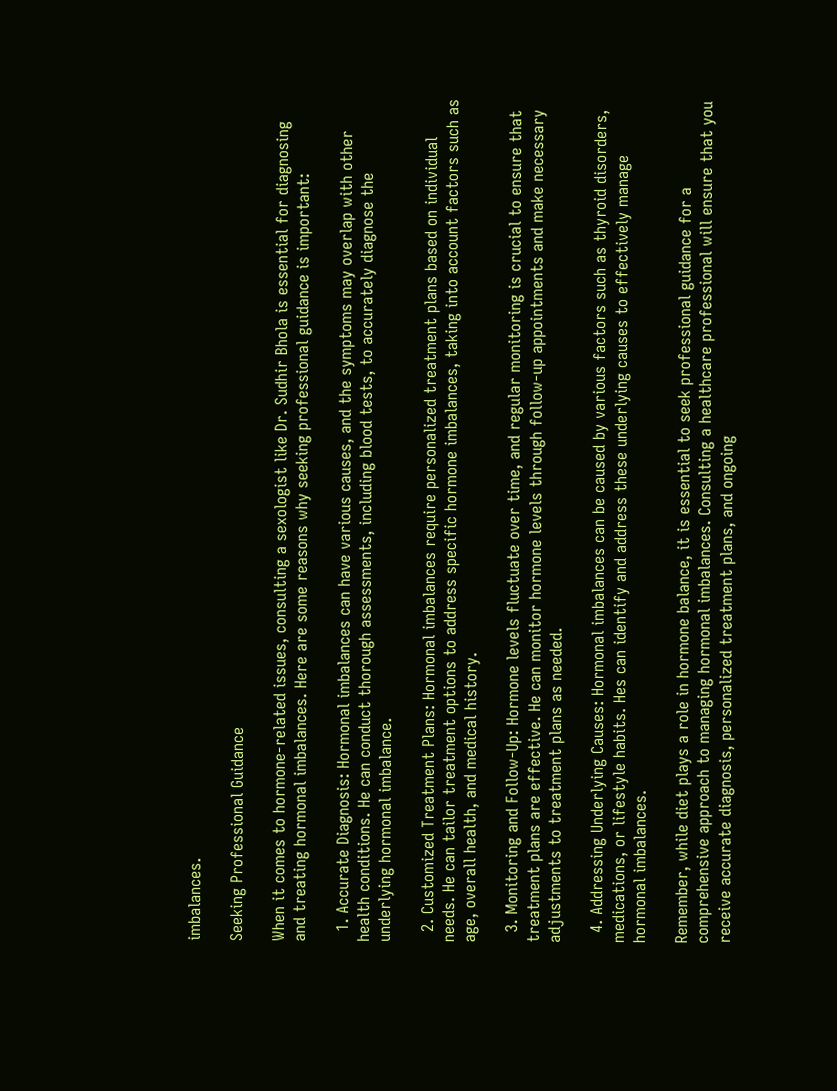imbalances.

Seeking Professional Guidance

When it comes to hormone-related issues, consulting a sexologist like Dr. Sudhir Bhola is essential for diagnosing and treating hormonal imbalances. Here are some reasons why seeking professional guidance is important:

  1. Accurate Diagnosis: Hormonal imbalances can have various causes, and the symptoms may overlap with other health conditions. He can conduct thorough assessments, including blood tests, to accurately diagnose the underlying hormonal imbalance.

  2. Customized Treatment Plans: Hormonal imbalances require personalized treatment plans based on individual needs. He can tailor treatment options to address specific hormone imbalances, taking into account factors such as age, overall health, and medical history.

  3. Monitoring and Follow-Up: Hormone levels fluctuate over time, and regular monitoring is crucial to ensure that treatment plans are effective. He can monitor hormone levels through follow-up appointments and make necessary adjustments to treatment plans as needed.

  4. Addressing Underlying Causes: Hormonal imbalances can be caused by various factors such as thyroid disorders, medications, or lifestyle habits. Hes can identify and address these underlying causes to effectively manage hormonal imbalances.

Remember, while diet plays a role in hormone balance, it is essential to seek professional guidance for a comprehensive approach to managing hormonal imbalances. Consulting a healthcare professional will ensure that you receive accurate diagnosis, personalized treatment plans, and ongoing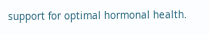support for optimal hormonal health.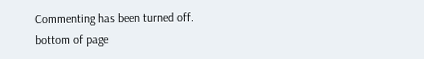Commenting has been turned off.
bottom of page